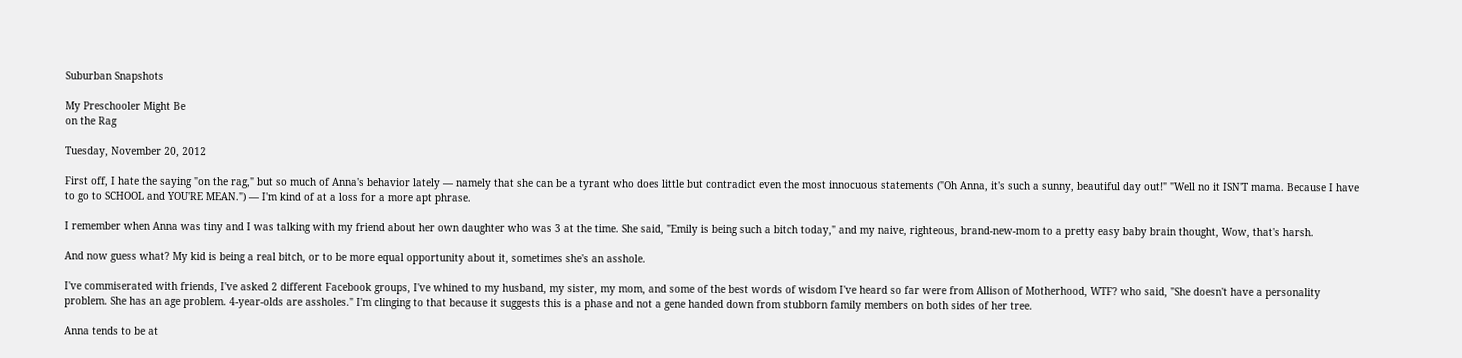Suburban Snapshots

My Preschooler Might Be
on the Rag

Tuesday, November 20, 2012

First off, I hate the saying "on the rag," but so much of Anna's behavior lately — namely that she can be a tyrant who does little but contradict even the most innocuous statements ("Oh Anna, it's such a sunny, beautiful day out!" "Well no it ISN'T mama. Because I have to go to SCHOOL and YOU'RE MEAN.") — I'm kind of at a loss for a more apt phrase.

I remember when Anna was tiny and I was talking with my friend about her own daughter who was 3 at the time. She said, "Emily is being such a bitch today," and my naive, righteous, brand-new-mom to a pretty easy baby brain thought, Wow, that's harsh.

And now guess what? My kid is being a real bitch, or to be more equal opportunity about it, sometimes she's an asshole.

I've commiserated with friends, I've asked 2 different Facebook groups, I've whined to my husband, my sister, my mom, and some of the best words of wisdom I've heard so far were from Allison of Motherhood, WTF? who said, "She doesn't have a personality problem. She has an age problem. 4-year-olds are assholes." I'm clinging to that because it suggests this is a phase and not a gene handed down from stubborn family members on both sides of her tree.

Anna tends to be at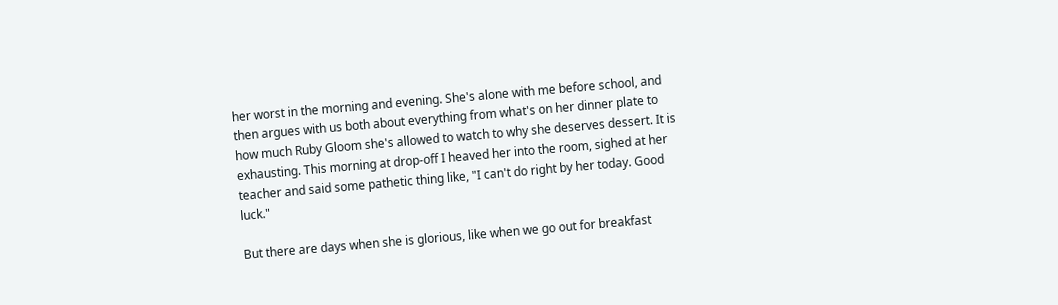her worst in the morning and evening. She's alone with me before school, and then argues with us both about everything from what's on her dinner plate to how much Ruby Gloom she's allowed to watch to why she deserves dessert. It is exhausting. This morning at drop-off I heaved her into the room, sighed at her teacher and said some pathetic thing like, "I can't do right by her today. Good luck."

But there are days when she is glorious, like when we go out for breakfast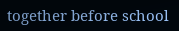together before school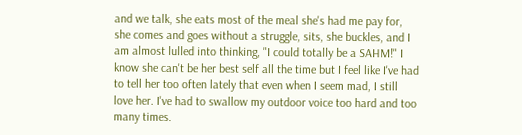and we talk, she eats most of the meal she's had me pay for, she comes and goes without a struggle, sits, she buckles, and I am almost lulled into thinking, "I could totally be a SAHM!" I know she can't be her best self all the time but I feel like I've had to tell her too often lately that even when I seem mad, I still love her. I've had to swallow my outdoor voice too hard and too many times.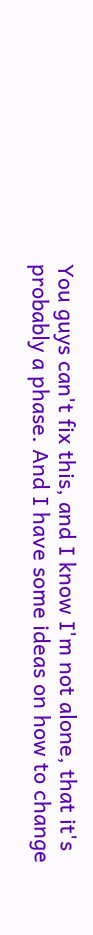You guys can't fix this, and I know I'm not alone, that it's probably a phase. And I have some ideas on how to change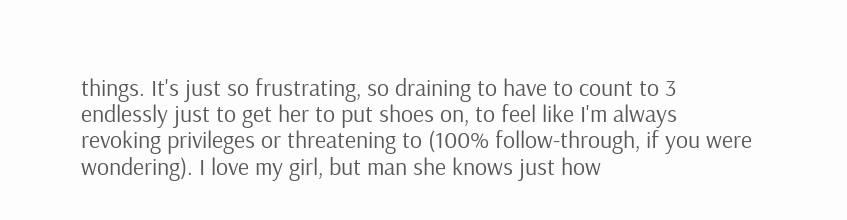things. It's just so frustrating, so draining to have to count to 3 endlessly just to get her to put shoes on, to feel like I'm always revoking privileges or threatening to (100% follow-through, if you were wondering). I love my girl, but man she knows just how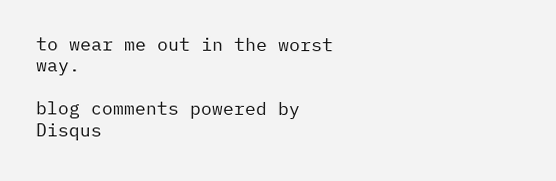to wear me out in the worst way.

blog comments powered by Disqus